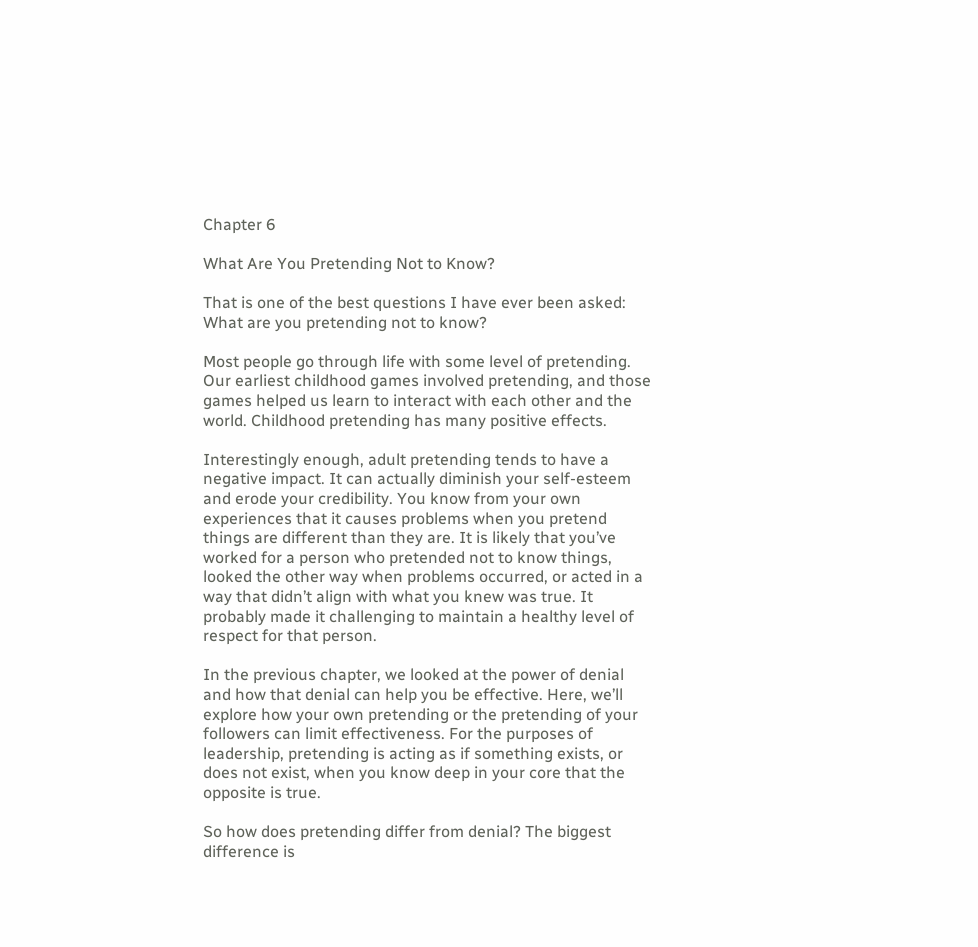Chapter 6

What Are You Pretending Not to Know?

That is one of the best questions I have ever been asked: What are you pretending not to know?

Most people go through life with some level of pretending. Our earliest childhood games involved pretending, and those games helped us learn to interact with each other and the world. Childhood pretending has many positive effects.

Interestingly enough, adult pretending tends to have a negative impact. It can actually diminish your self-esteem and erode your credibility. You know from your own experiences that it causes problems when you pretend things are different than they are. It is likely that you’ve worked for a person who pretended not to know things, looked the other way when problems occurred, or acted in a way that didn’t align with what you knew was true. It probably made it challenging to maintain a healthy level of respect for that person.

In the previous chapter, we looked at the power of denial and how that denial can help you be effective. Here, we’ll explore how your own pretending or the pretending of your followers can limit effectiveness. For the purposes of leadership, pretending is acting as if something exists, or does not exist, when you know deep in your core that the opposite is true.

So how does pretending differ from denial? The biggest difference is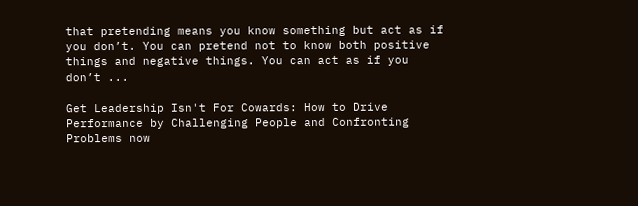that pretending means you know something but act as if you don’t. You can pretend not to know both positive things and negative things. You can act as if you don’t ...

Get Leadership Isn't For Cowards: How to Drive Performance by Challenging People and Confronting Problems now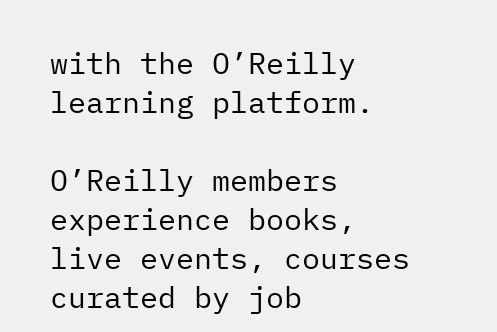with the O’Reilly learning platform.

O’Reilly members experience books, live events, courses curated by job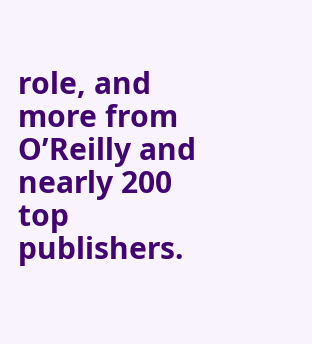role, and more from O’Reilly and nearly 200 top publishers.